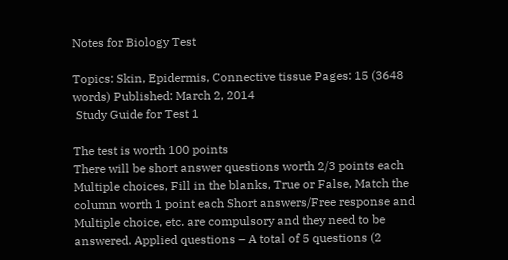Notes for Biology Test

Topics: Skin, Epidermis, Connective tissue Pages: 15 (3648 words) Published: March 2, 2014
 Study Guide for Test 1

The test is worth 100 points
There will be short answer questions worth 2/3 points each
Multiple choices, Fill in the blanks, True or False, Match the column worth 1 point each Short answers/Free response and Multiple choice, etc. are compulsory and they need to be answered. Applied questions – A total of 5 questions (2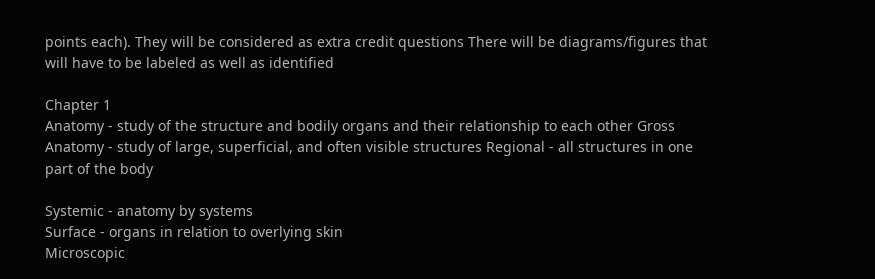points each). They will be considered as extra credit questions There will be diagrams/figures that will have to be labeled as well as identified

Chapter 1
Anatomy - study of the structure and bodily organs and their relationship to each other Gross Anatomy - study of large, superficial, and often visible structures Regional - all structures in one part of the body

Systemic - anatomy by systems
Surface - organs in relation to overlying skin
Microscopic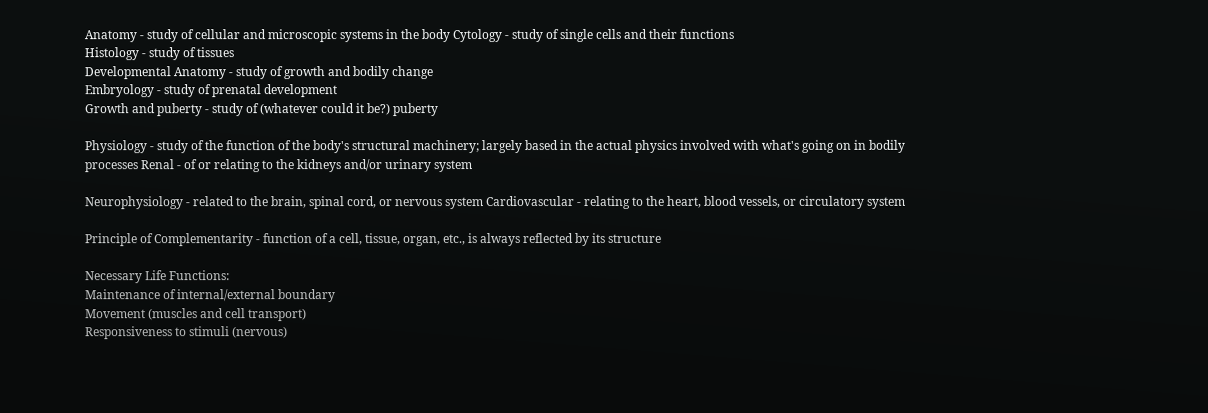Anatomy - study of cellular and microscopic systems in the body Cytology - study of single cells and their functions
Histology - study of tissues
Developmental Anatomy - study of growth and bodily change
Embryology - study of prenatal development
Growth and puberty - study of (whatever could it be?) puberty

Physiology - study of the function of the body's structural machinery; largely based in the actual physics involved with what's going on in bodily processes Renal - of or relating to the kidneys and/or urinary system

Neurophysiology - related to the brain, spinal cord, or nervous system Cardiovascular - relating to the heart, blood vessels, or circulatory system

Principle of Complementarity - function of a cell, tissue, organ, etc., is always reflected by its structure

Necessary Life Functions:
Maintenance of internal/external boundary
Movement (muscles and cell transport)
Responsiveness to stimuli (nervous)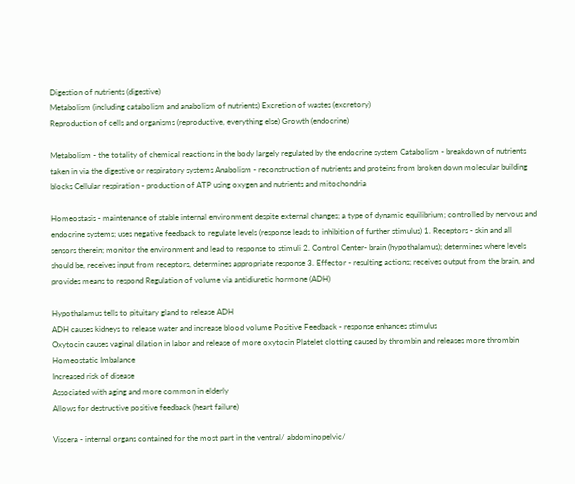Digestion of nutrients (digestive)
Metabolism (including catabolism and anabolism of nutrients) Excretion of wastes (excretory)
Reproduction of cells and organisms (reproductive, everything else) Growth (endocrine)

Metabolism - the totality of chemical reactions in the body largely regulated by the endocrine system Catabolism - breakdown of nutrients taken in via the digestive or respiratory systems Anabolism - reconstruction of nutrients and proteins from broken down molecular building blocks Cellular respiration - production of ATP using oxygen and nutrients and mitochondria

Homeostasis - maintenance of stable internal environment despite external changes; a type of dynamic equilibrium; controlled by nervous and endocrine systems; uses negative feedback to regulate levels (response leads to inhibition of further stimulus) 1. Receptors - skin and all sensors therein; monitor the environment and lead to response to stimuli 2. Control Center- brain (hypothalamus); determines where levels should be, receives input from receptors, determines appropriate response 3. Effector - resulting actions; receives output from the brain, and provides means to respond Regulation of volume via antidiuretic hormone (ADH)

Hypothalamus tells to pituitary gland to release ADH
ADH causes kidneys to release water and increase blood volume Positive Feedback - response enhances stimulus
Oxytocin causes vaginal dilation in labor and release of more oxytocin Platelet clotting caused by thrombin and releases more thrombin Homeostatic Imbalance
Increased risk of disease
Associated with aging and more common in elderly
Allows for destructive positive feedback (heart failure)

Viscera - internal organs contained for the most part in the ventral/ abdominopelvic/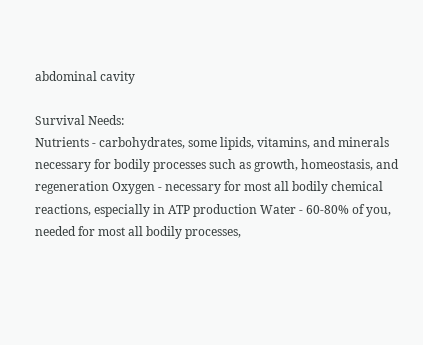abdominal cavity

Survival Needs:
Nutrients - carbohydrates, some lipids, vitamins, and minerals necessary for bodily processes such as growth, homeostasis, and regeneration Oxygen - necessary for most all bodily chemical reactions, especially in ATP production Water - 60-80% of you, needed for most all bodily processes,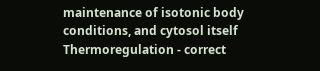maintenance of isotonic body conditions, and cytosol itself Thermoregulation - correct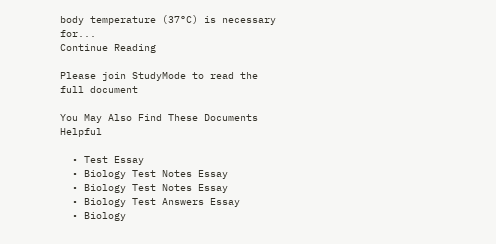body temperature (37°C) is necessary for...
Continue Reading

Please join StudyMode to read the full document

You May Also Find These Documents Helpful

  • Test Essay
  • Biology Test Notes Essay
  • Biology Test Notes Essay
  • Biology Test Answers Essay
  • Biology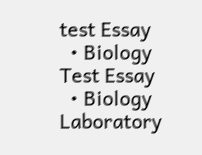test Essay
  • Biology Test Essay
  • Biology Laboratory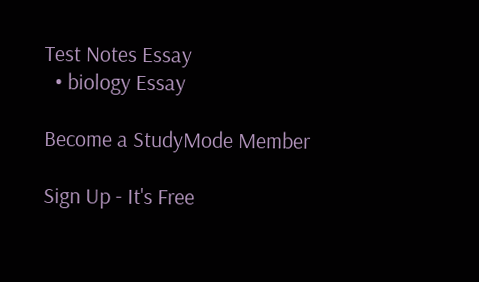Test Notes Essay
  • biology Essay

Become a StudyMode Member

Sign Up - It's Free